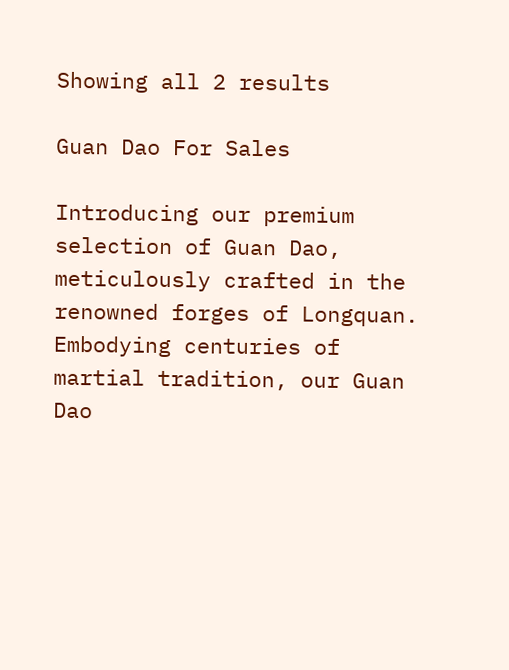Showing all 2 results

Guan Dao For Sales

Introducing our premium selection of Guan Dao, meticulously crafted in the renowned forges of Longquan. Embodying centuries of martial tradition, our Guan Dao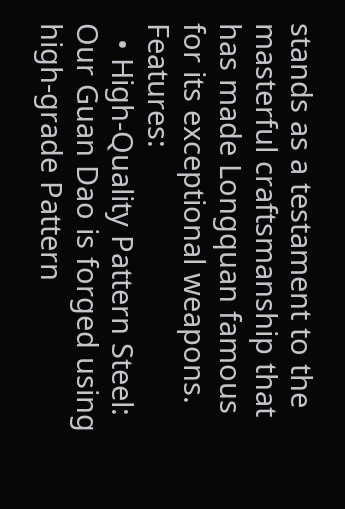stands as a testament to the masterful craftsmanship that has made Longquan famous for its exceptional weapons. Features:
  • High-Quality Pattern Steel: Our Guan Dao is forged using high-grade Pattern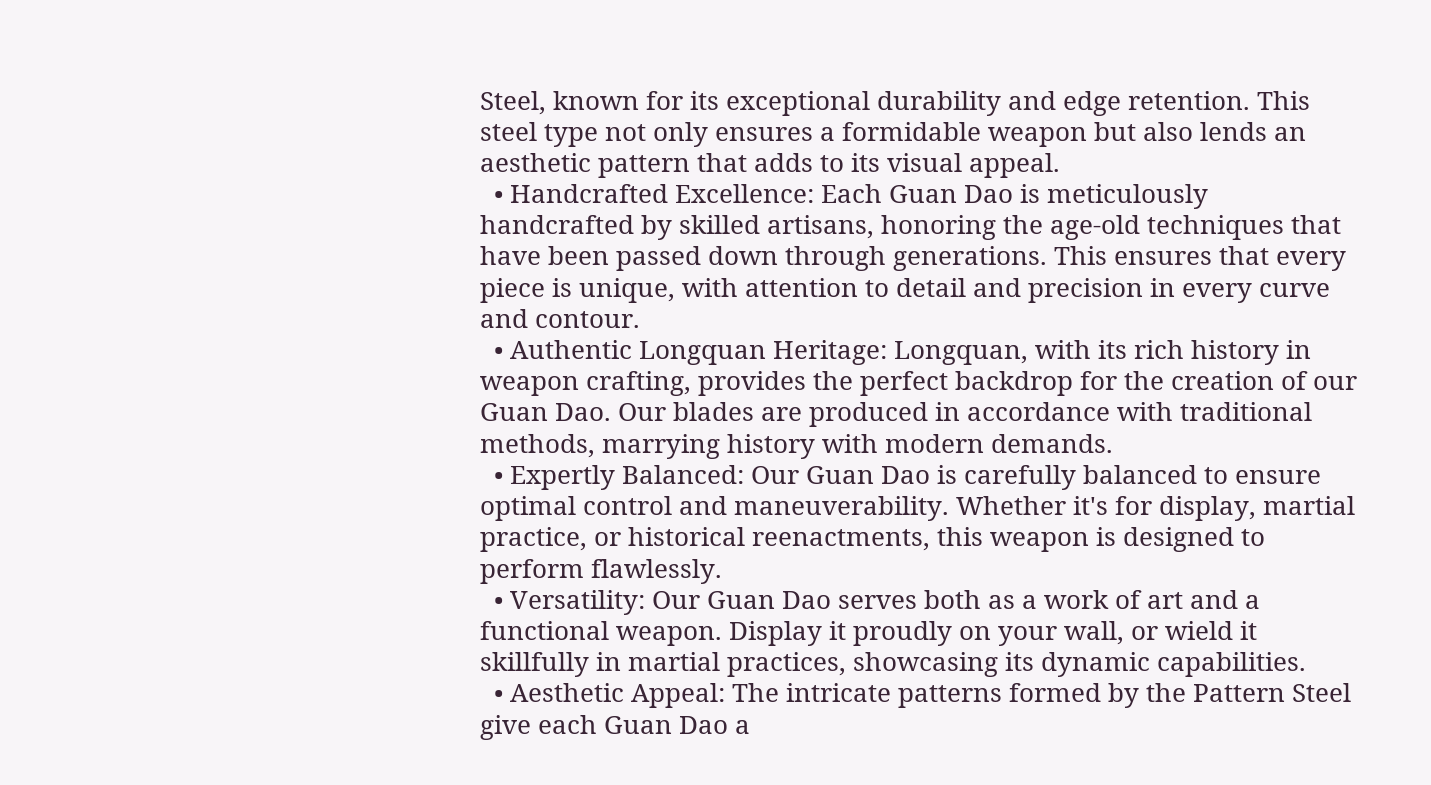Steel, known for its exceptional durability and edge retention. This steel type not only ensures a formidable weapon but also lends an aesthetic pattern that adds to its visual appeal.
  • Handcrafted Excellence: Each Guan Dao is meticulously handcrafted by skilled artisans, honoring the age-old techniques that have been passed down through generations. This ensures that every piece is unique, with attention to detail and precision in every curve and contour.
  • Authentic Longquan Heritage: Longquan, with its rich history in weapon crafting, provides the perfect backdrop for the creation of our Guan Dao. Our blades are produced in accordance with traditional methods, marrying history with modern demands.
  • Expertly Balanced: Our Guan Dao is carefully balanced to ensure optimal control and maneuverability. Whether it's for display, martial practice, or historical reenactments, this weapon is designed to perform flawlessly.
  • Versatility: Our Guan Dao serves both as a work of art and a functional weapon. Display it proudly on your wall, or wield it skillfully in martial practices, showcasing its dynamic capabilities.
  • Aesthetic Appeal: The intricate patterns formed by the Pattern Steel give each Guan Dao a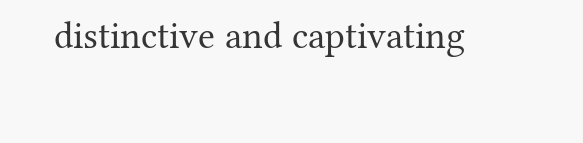distinctive and captivating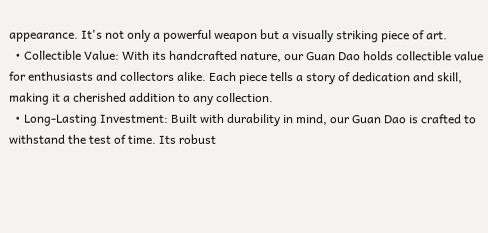appearance. It's not only a powerful weapon but a visually striking piece of art.
  • Collectible Value: With its handcrafted nature, our Guan Dao holds collectible value for enthusiasts and collectors alike. Each piece tells a story of dedication and skill, making it a cherished addition to any collection.
  • Long-Lasting Investment: Built with durability in mind, our Guan Dao is crafted to withstand the test of time. Its robust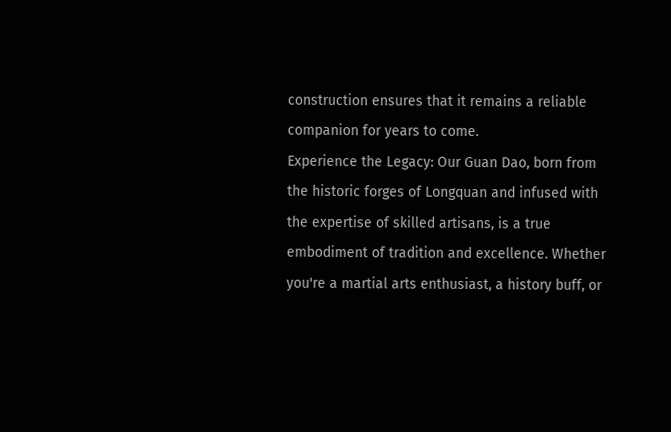construction ensures that it remains a reliable companion for years to come.
Experience the Legacy: Our Guan Dao, born from the historic forges of Longquan and infused with the expertise of skilled artisans, is a true embodiment of tradition and excellence. Whether you're a martial arts enthusiast, a history buff, or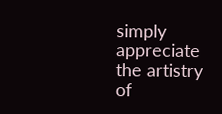simply appreciate the artistry of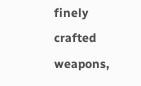finely crafted weapons,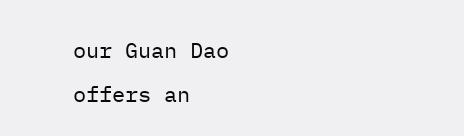our Guan Dao offers an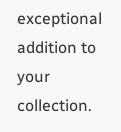exceptional addition to your collection.